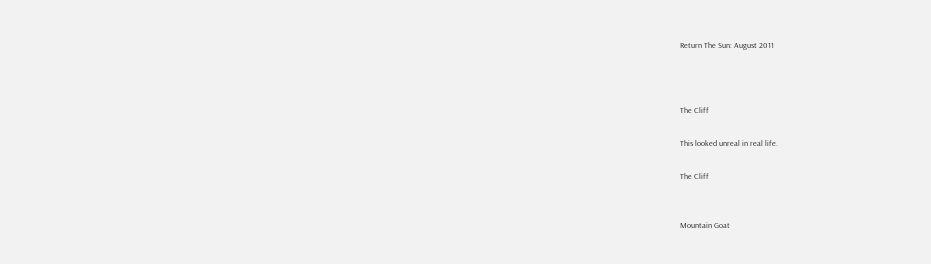Return The Sun: August 2011



The Cliff

This looked unreal in real life.

The Cliff


Mountain Goat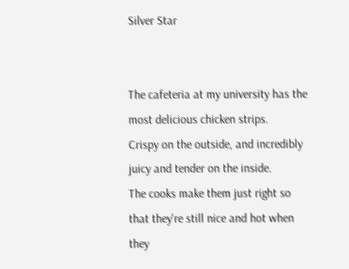Silver Star


The cafeteria at my university has the most delicious chicken strips.
Crispy on the outside, and incredibly juicy and tender on the inside.
The cooks make them just right so that they're still nice and hot when they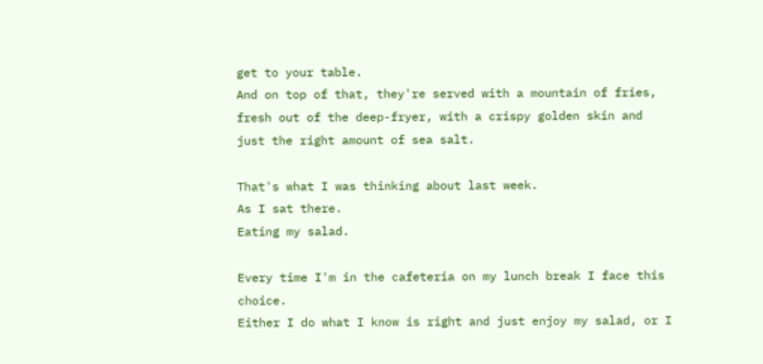get to your table.
And on top of that, they're served with a mountain of fries,
fresh out of the deep-fryer, with a crispy golden skin and
just the right amount of sea salt.

That's what I was thinking about last week.
As I sat there.
Eating my salad.

Every time I'm in the cafeteria on my lunch break I face this choice.
Either I do what I know is right and just enjoy my salad, or I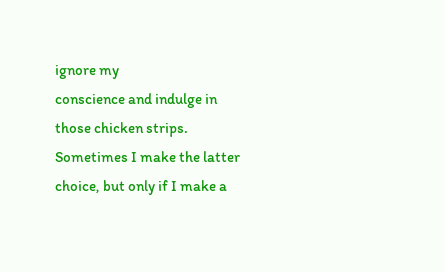ignore my
conscience and indulge in those chicken strips.
Sometimes I make the latter choice, but only if I make a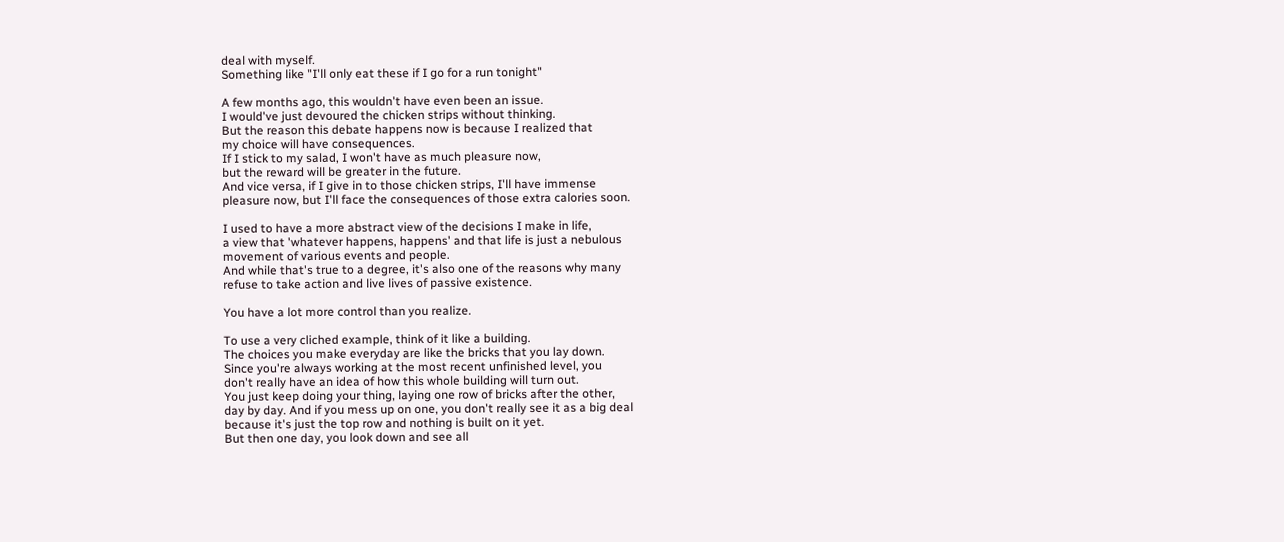deal with myself.
Something like "I'll only eat these if I go for a run tonight"

A few months ago, this wouldn't have even been an issue.
I would've just devoured the chicken strips without thinking.
But the reason this debate happens now is because I realized that
my choice will have consequences.
If I stick to my salad, I won't have as much pleasure now,
but the reward will be greater in the future.
And vice versa, if I give in to those chicken strips, I'll have immense
pleasure now, but I'll face the consequences of those extra calories soon.

I used to have a more abstract view of the decisions I make in life,
a view that 'whatever happens, happens' and that life is just a nebulous
movement of various events and people.
And while that's true to a degree, it's also one of the reasons why many
refuse to take action and live lives of passive existence.

You have a lot more control than you realize.

To use a very cliched example, think of it like a building.
The choices you make everyday are like the bricks that you lay down.
Since you're always working at the most recent unfinished level, you
don't really have an idea of how this whole building will turn out.
You just keep doing your thing, laying one row of bricks after the other,
day by day. And if you mess up on one, you don't really see it as a big deal
because it's just the top row and nothing is built on it yet.
But then one day, you look down and see all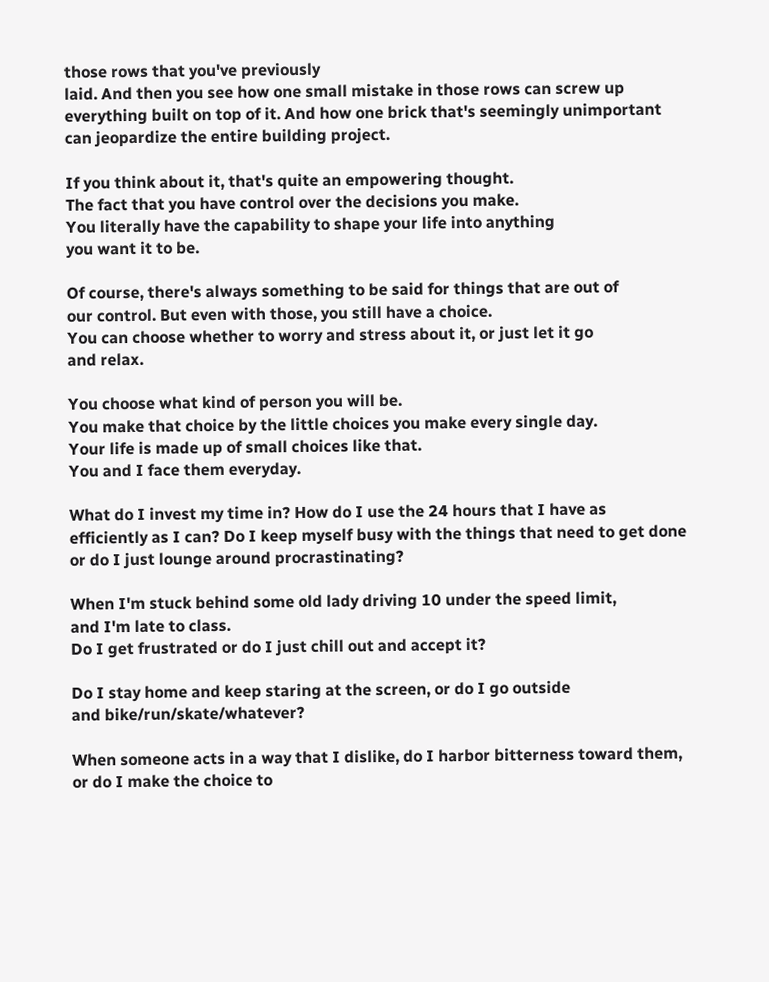those rows that you've previously
laid. And then you see how one small mistake in those rows can screw up
everything built on top of it. And how one brick that's seemingly unimportant
can jeopardize the entire building project.

If you think about it, that's quite an empowering thought.
The fact that you have control over the decisions you make.
You literally have the capability to shape your life into anything
you want it to be.

Of course, there's always something to be said for things that are out of
our control. But even with those, you still have a choice.
You can choose whether to worry and stress about it, or just let it go
and relax.

You choose what kind of person you will be.
You make that choice by the little choices you make every single day.
Your life is made up of small choices like that.
You and I face them everyday.

What do I invest my time in? How do I use the 24 hours that I have as
efficiently as I can? Do I keep myself busy with the things that need to get done
or do I just lounge around procrastinating?

When I'm stuck behind some old lady driving 10 under the speed limit,
and I'm late to class.
Do I get frustrated or do I just chill out and accept it?

Do I stay home and keep staring at the screen, or do I go outside
and bike/run/skate/whatever?

When someone acts in a way that I dislike, do I harbor bitterness toward them,
or do I make the choice to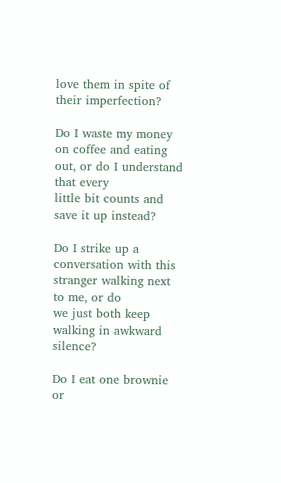love them in spite of their imperfection?

Do I waste my money on coffee and eating out, or do I understand that every
little bit counts and save it up instead?

Do I strike up a conversation with this stranger walking next to me, or do
we just both keep walking in awkward silence?

Do I eat one brownie or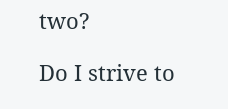two?

Do I strive to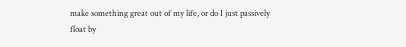make something great out of my life, or do I just passively
float by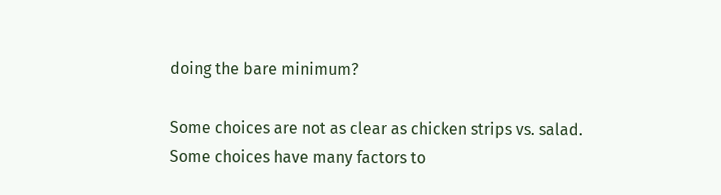doing the bare minimum?

Some choices are not as clear as chicken strips vs. salad.
Some choices have many factors to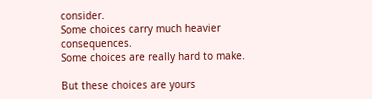consider.
Some choices carry much heavier consequences.
Some choices are really hard to make.

But these choices are yours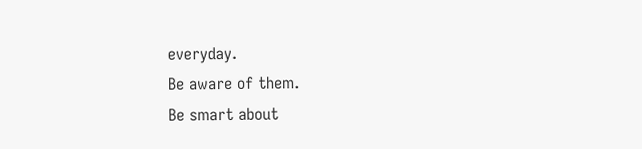everyday.
Be aware of them.
Be smart about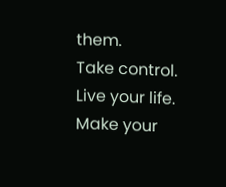them.
Take control.
Live your life.
Make your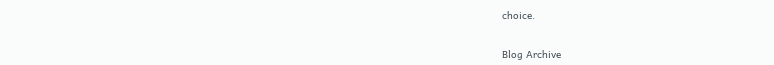choice.


Blog Archive